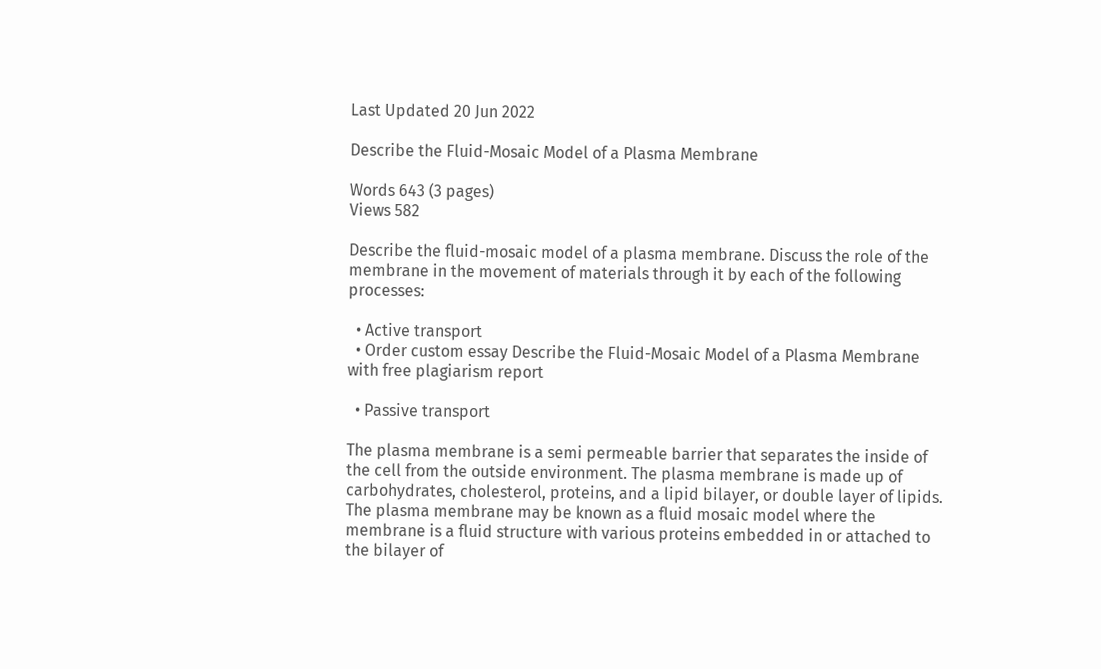Last Updated 20 Jun 2022

Describe the Fluid-Mosaic Model of a Plasma Membrane

Words 643 (3 pages)
Views 582

Describe the fluid-mosaic model of a plasma membrane. Discuss the role of the membrane in the movement of materials through it by each of the following processes:

  • Active transport
  • Order custom essay Describe the Fluid-Mosaic Model of a Plasma Membrane with free plagiarism report

  • Passive transport

The plasma membrane is a semi permeable barrier that separates the inside of the cell from the outside environment. The plasma membrane is made up of carbohydrates, cholesterol, proteins, and a lipid bilayer, or double layer of lipids. The plasma membrane may be known as a fluid mosaic model where the membrane is a fluid structure with various proteins embedded in or attached to the bilayer of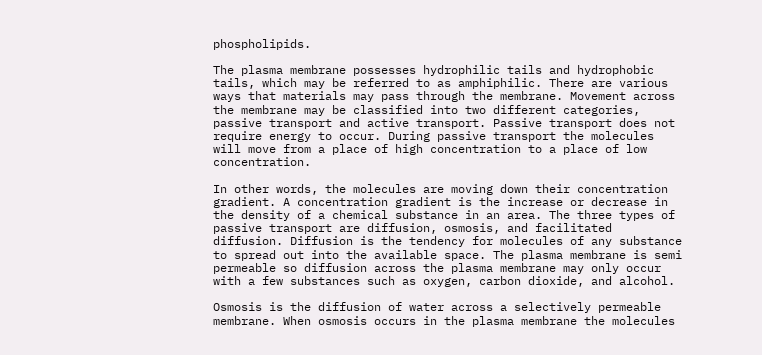phospholipids.

The plasma membrane possesses hydrophilic tails and hydrophobic tails, which may be referred to as amphiphilic. There are various ways that materials may pass through the membrane. Movement across the membrane may be classified into two different categories, passive transport and active transport. Passive transport does not require energy to occur. During passive transport the molecules will move from a place of high concentration to a place of low concentration.

In other words, the molecules are moving down their concentration gradient. A concentration gradient is the increase or decrease in the density of a chemical substance in an area. The three types of passive transport are diffusion, osmosis, and facilitated diffusion. Diffusion is the tendency for molecules of any substance to spread out into the available space. The plasma membrane is semi permeable so diffusion across the plasma membrane may only occur with a few substances such as oxygen, carbon dioxide, and alcohol.

Osmosis is the diffusion of water across a selectively permeable membrane. When osmosis occurs in the plasma membrane the molecules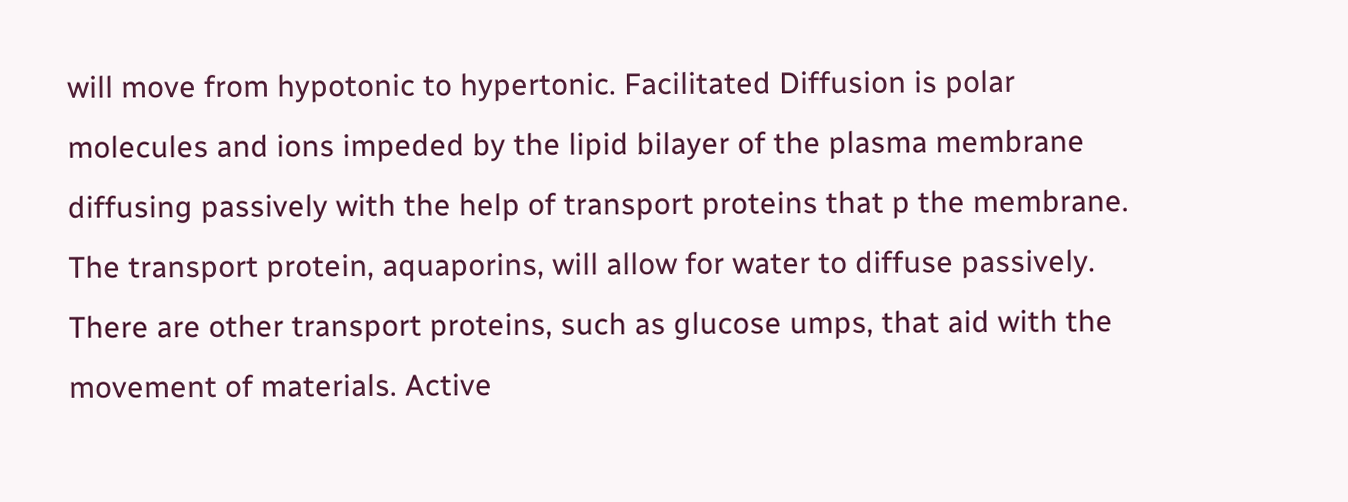will move from hypotonic to hypertonic. Facilitated Diffusion is polar molecules and ions impeded by the lipid bilayer of the plasma membrane diffusing passively with the help of transport proteins that p the membrane. The transport protein, aquaporins, will allow for water to diffuse passively. There are other transport proteins, such as glucose umps, that aid with the movement of materials. Active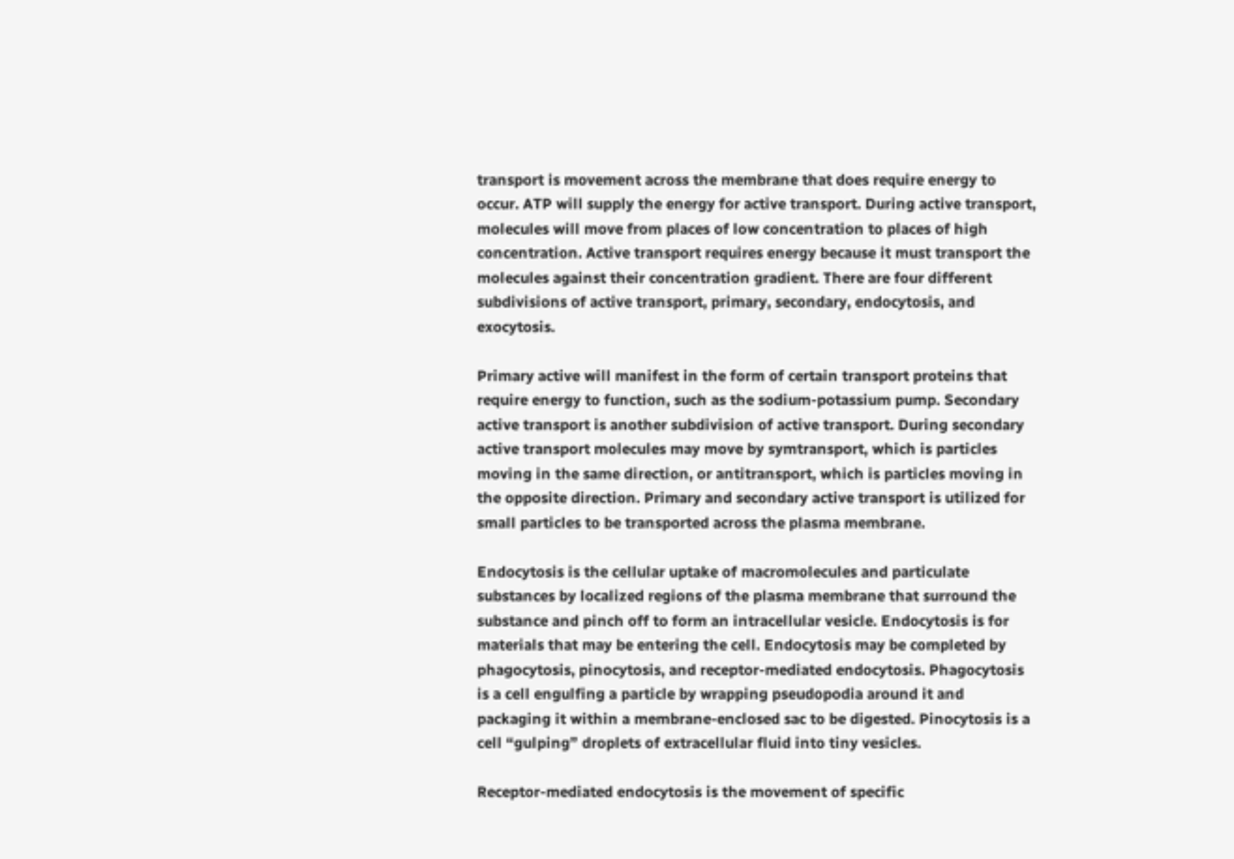transport is movement across the membrane that does require energy to occur. ATP will supply the energy for active transport. During active transport, molecules will move from places of low concentration to places of high concentration. Active transport requires energy because it must transport the molecules against their concentration gradient. There are four different subdivisions of active transport, primary, secondary, endocytosis, and exocytosis.

Primary active will manifest in the form of certain transport proteins that require energy to function, such as the sodium-potassium pump. Secondary active transport is another subdivision of active transport. During secondary active transport molecules may move by symtransport, which is particles moving in the same direction, or antitransport, which is particles moving in the opposite direction. Primary and secondary active transport is utilized for small particles to be transported across the plasma membrane.

Endocytosis is the cellular uptake of macromolecules and particulate substances by localized regions of the plasma membrane that surround the substance and pinch off to form an intracellular vesicle. Endocytosis is for materials that may be entering the cell. Endocytosis may be completed by phagocytosis, pinocytosis, and receptor-mediated endocytosis. Phagocytosis is a cell engulfing a particle by wrapping pseudopodia around it and packaging it within a membrane-enclosed sac to be digested. Pinocytosis is a cell “gulping” droplets of extracellular fluid into tiny vesicles.

Receptor-mediated endocytosis is the movement of specific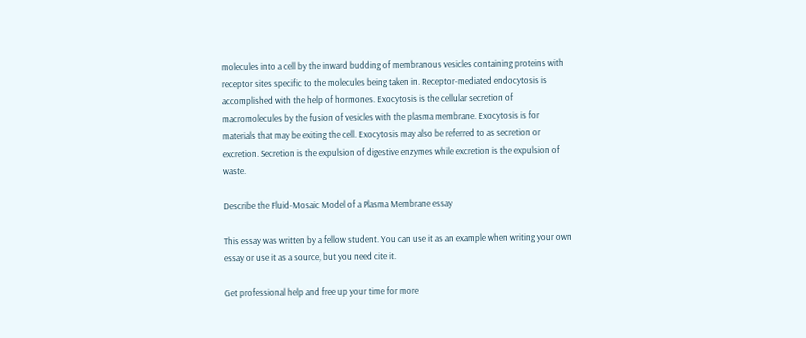molecules into a cell by the inward budding of membranous vesicles containing proteins with receptor sites specific to the molecules being taken in. Receptor-mediated endocytosis is accomplished with the help of hormones. Exocytosis is the cellular secretion of macromolecules by the fusion of vesicles with the plasma membrane. Exocytosis is for materials that may be exiting the cell. Exocytosis may also be referred to as secretion or excretion. Secretion is the expulsion of digestive enzymes while excretion is the expulsion of waste.

Describe the Fluid-Mosaic Model of a Plasma Membrane essay

This essay was written by a fellow student. You can use it as an example when writing your own essay or use it as a source, but you need cite it.

Get professional help and free up your time for more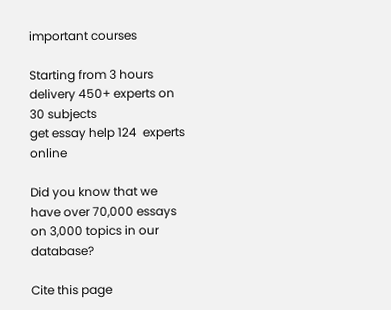important courses

Starting from 3 hours delivery 450+ experts on 30 subjects
get essay help 124  experts online

Did you know that we have over 70,000 essays on 3,000 topics in our database?

Cite this page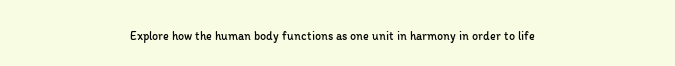Explore how the human body functions as one unit in harmony in order to life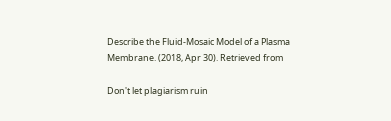Describe the Fluid-Mosaic Model of a Plasma Membrane. (2018, Apr 30). Retrieved from

Don't let plagiarism ruin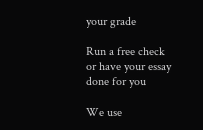your grade

Run a free check or have your essay done for you

We use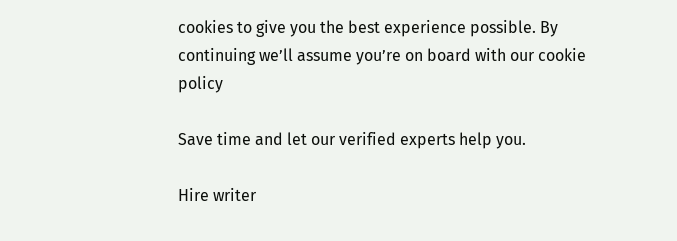cookies to give you the best experience possible. By continuing we’ll assume you’re on board with our cookie policy

Save time and let our verified experts help you.

Hire writer